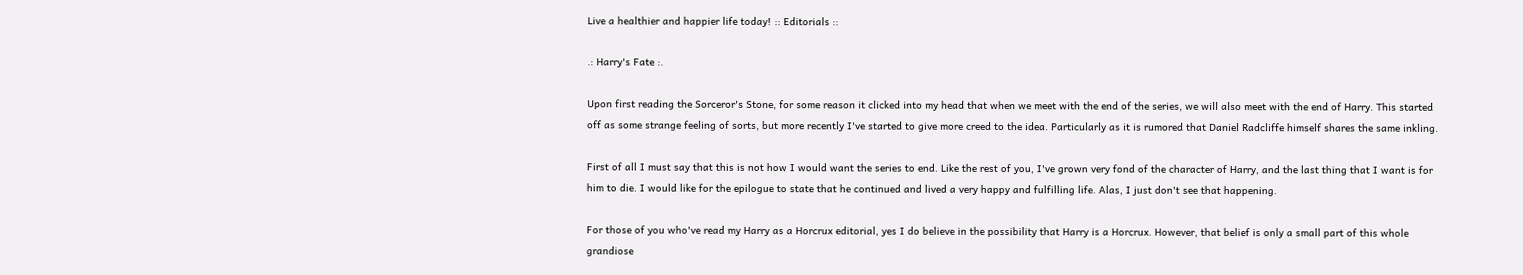Live a healthier and happier life today! :: Editorials ::

.: Harry's Fate :.

Upon first reading the Sorceror's Stone, for some reason it clicked into my head that when we meet with the end of the series, we will also meet with the end of Harry. This started off as some strange feeling of sorts, but more recently I've started to give more creed to the idea. Particularly as it is rumored that Daniel Radcliffe himself shares the same inkling.

First of all I must say that this is not how I would want the series to end. Like the rest of you, I've grown very fond of the character of Harry, and the last thing that I want is for him to die. I would like for the epilogue to state that he continued and lived a very happy and fulfilling life. Alas, I just don't see that happening.

For those of you who've read my Harry as a Horcrux editorial, yes I do believe in the possibility that Harry is a Horcrux. However, that belief is only a small part of this whole grandiose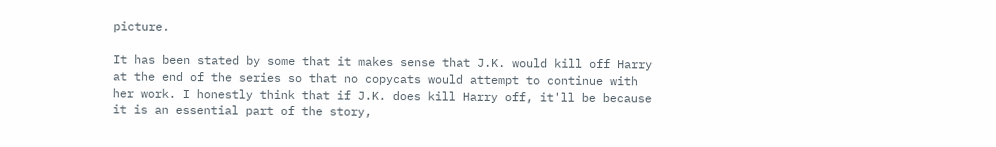picture.

It has been stated by some that it makes sense that J.K. would kill off Harry at the end of the series so that no copycats would attempt to continue with her work. I honestly think that if J.K. does kill Harry off, it'll be because it is an essential part of the story,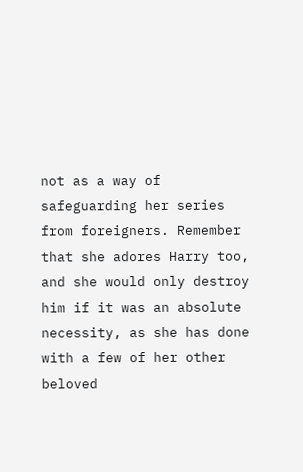not as a way of safeguarding her series from foreigners. Remember that she adores Harry too, and she would only destroy him if it was an absolute necessity, as she has done with a few of her other beloved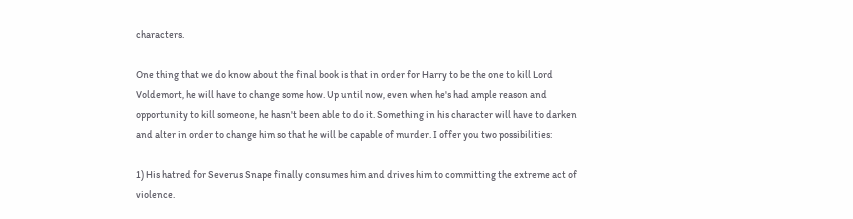characters.

One thing that we do know about the final book is that in order for Harry to be the one to kill Lord Voldemort, he will have to change some how. Up until now, even when he's had ample reason and opportunity to kill someone, he hasn't been able to do it. Something in his character will have to darken and alter in order to change him so that he will be capable of murder. I offer you two possibilities:

1) His hatred for Severus Snape finally consumes him and drives him to committing the extreme act of violence.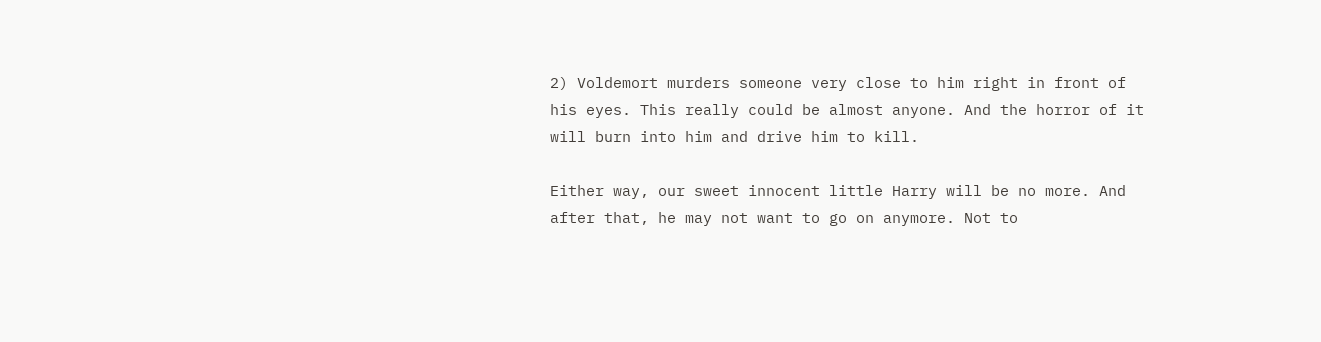2) Voldemort murders someone very close to him right in front of his eyes. This really could be almost anyone. And the horror of it will burn into him and drive him to kill.

Either way, our sweet innocent little Harry will be no more. And after that, he may not want to go on anymore. Not to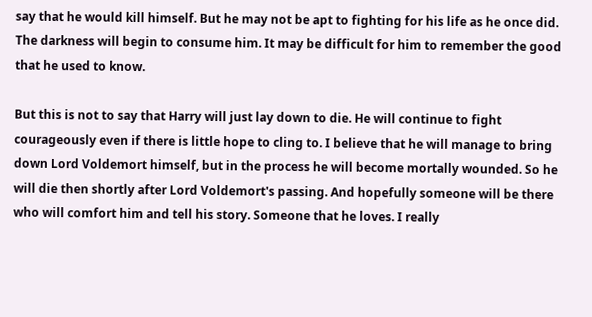say that he would kill himself. But he may not be apt to fighting for his life as he once did. The darkness will begin to consume him. It may be difficult for him to remember the good that he used to know.

But this is not to say that Harry will just lay down to die. He will continue to fight courageously even if there is little hope to cling to. I believe that he will manage to bring down Lord Voldemort himself, but in the process he will become mortally wounded. So he will die then shortly after Lord Voldemort's passing. And hopefully someone will be there who will comfort him and tell his story. Someone that he loves. I really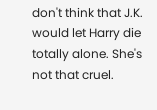don't think that J.K. would let Harry die totally alone. She's not that cruel.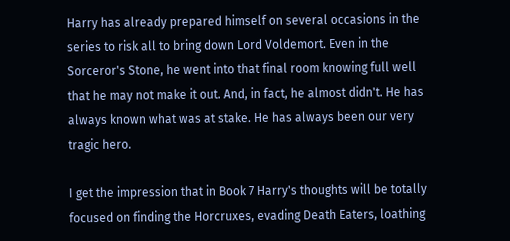Harry has already prepared himself on several occasions in the series to risk all to bring down Lord Voldemort. Even in the Sorceror's Stone, he went into that final room knowing full well that he may not make it out. And, in fact, he almost didn't. He has always known what was at stake. He has always been our very tragic hero.

I get the impression that in Book 7 Harry's thoughts will be totally focused on finding the Horcruxes, evading Death Eaters, loathing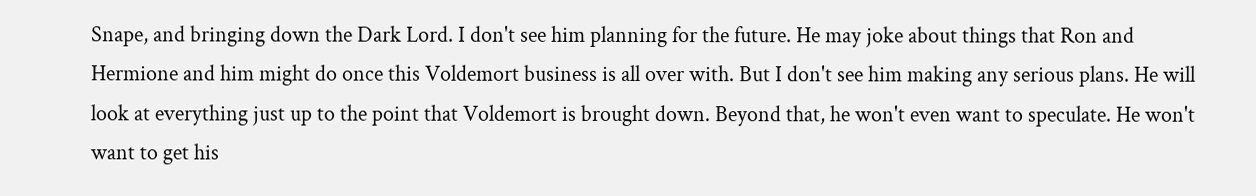Snape, and bringing down the Dark Lord. I don't see him planning for the future. He may joke about things that Ron and Hermione and him might do once this Voldemort business is all over with. But I don't see him making any serious plans. He will look at everything just up to the point that Voldemort is brought down. Beyond that, he won't even want to speculate. He won't want to get his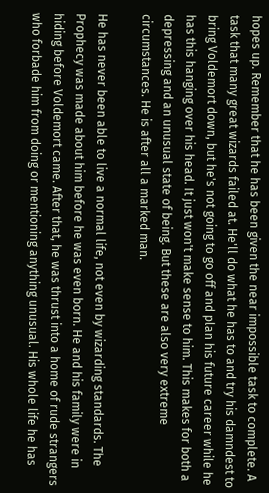hopes up. Remember that he has been given the near impossible task to complete. A task that many great wizards failed at. He'll do what he has to and try his damndest to bring Voldemort down, but he's not going to go off and plan his future career while he has this hanging over his head. It just won't make sense to him. This makes for both a depressing and an unusual state of being. But these are also very extreme circumstances. He is after all a marked man.

He has never been able to live a normal life, not even by wizarding standards. The Prophecy was made about him before he was even born. He and his family were in hiding before Voldemort came. After that, he was thrust into a home of rude strangers who forbade him from doing or mentioning anything unusual. His whole life he has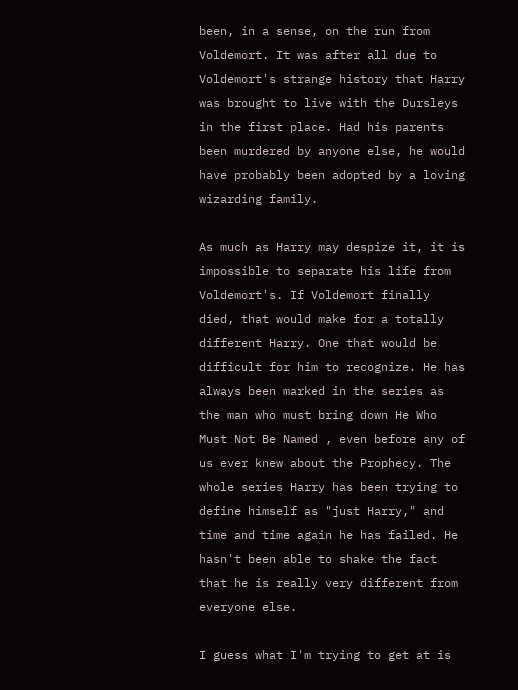been, in a sense, on the run from Voldemort. It was after all due to Voldemort's strange history that Harry was brought to live with the Dursleys in the first place. Had his parents been murdered by anyone else, he would have probably been adopted by a loving wizarding family.

As much as Harry may despize it, it is impossible to separate his life from Voldemort's. If Voldemort finally died, that would make for a totally different Harry. One that would be difficult for him to recognize. He has always been marked in the series as the man who must bring down He Who Must Not Be Named , even before any of us ever knew about the Prophecy. The whole series Harry has been trying to define himself as "just Harry," and time and time again he has failed. He hasn't been able to shake the fact that he is really very different from everyone else.

I guess what I'm trying to get at is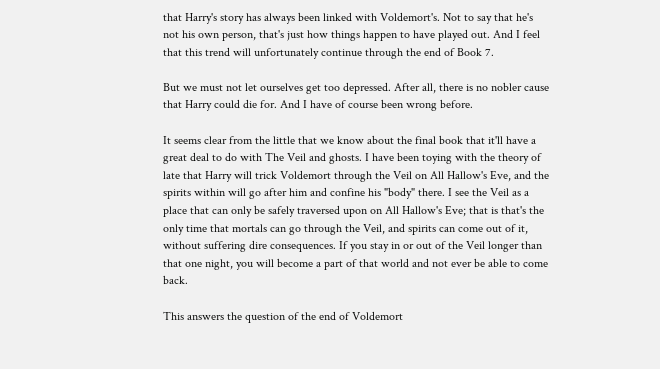that Harry's story has always been linked with Voldemort's. Not to say that he's not his own person, that's just how things happen to have played out. And I feel that this trend will unfortunately continue through the end of Book 7.

But we must not let ourselves get too depressed. After all, there is no nobler cause that Harry could die for. And I have of course been wrong before.

It seems clear from the little that we know about the final book that it'll have a great deal to do with The Veil and ghosts. I have been toying with the theory of late that Harry will trick Voldemort through the Veil on All Hallow's Eve, and the spirits within will go after him and confine his "body" there. I see the Veil as a place that can only be safely traversed upon on All Hallow's Eve; that is that's the only time that mortals can go through the Veil, and spirits can come out of it, without suffering dire consequences. If you stay in or out of the Veil longer than that one night, you will become a part of that world and not ever be able to come back.

This answers the question of the end of Voldemort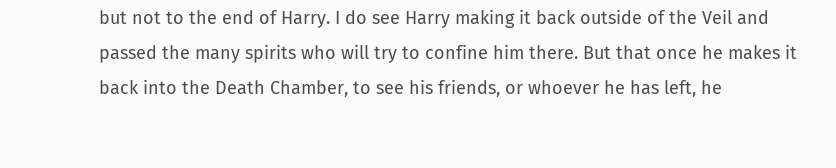but not to the end of Harry. I do see Harry making it back outside of the Veil and passed the many spirits who will try to confine him there. But that once he makes it back into the Death Chamber, to see his friends, or whoever he has left, he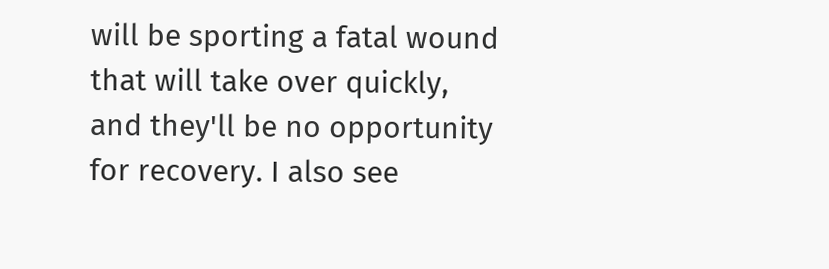will be sporting a fatal wound that will take over quickly, and they'll be no opportunity for recovery. I also see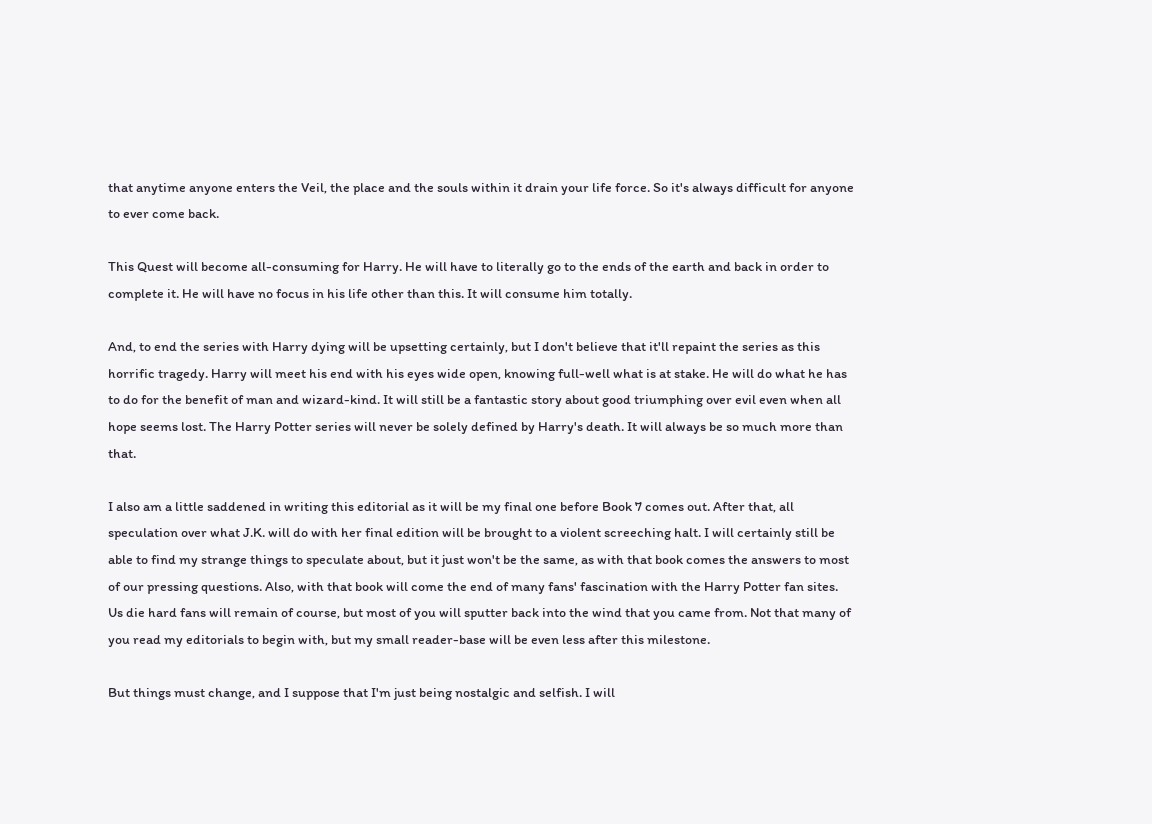that anytime anyone enters the Veil, the place and the souls within it drain your life force. So it's always difficult for anyone to ever come back.

This Quest will become all-consuming for Harry. He will have to literally go to the ends of the earth and back in order to complete it. He will have no focus in his life other than this. It will consume him totally.

And, to end the series with Harry dying will be upsetting certainly, but I don't believe that it'll repaint the series as this horrific tragedy. Harry will meet his end with his eyes wide open, knowing full-well what is at stake. He will do what he has to do for the benefit of man and wizard-kind. It will still be a fantastic story about good triumphing over evil even when all hope seems lost. The Harry Potter series will never be solely defined by Harry's death. It will always be so much more than that.

I also am a little saddened in writing this editorial as it will be my final one before Book 7 comes out. After that, all speculation over what J.K. will do with her final edition will be brought to a violent screeching halt. I will certainly still be able to find my strange things to speculate about, but it just won't be the same, as with that book comes the answers to most of our pressing questions. Also, with that book will come the end of many fans' fascination with the Harry Potter fan sites. Us die hard fans will remain of course, but most of you will sputter back into the wind that you came from. Not that many of you read my editorials to begin with, but my small reader-base will be even less after this milestone.

But things must change, and I suppose that I'm just being nostalgic and selfish. I will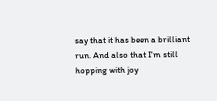say that it has been a brilliant run. And also that I'm still hopping with joy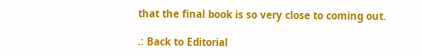that the final book is so very close to coming out.

.: Back to Editorial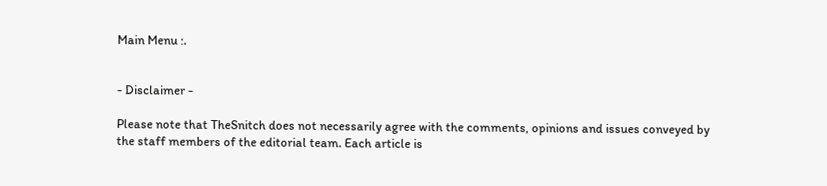Main Menu :.


- Disclaimer -

Please note that TheSnitch does not necessarily agree with the comments, opinions and issues conveyed by the staff members of the editorial team. Each article is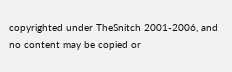copyrighted under TheSnitch 2001-2006, and no content may be copied or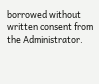borrowed without written consent from the Administrator.